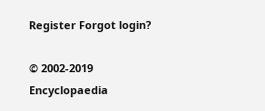Register Forgot login?

© 2002-2019
Encyclopaedia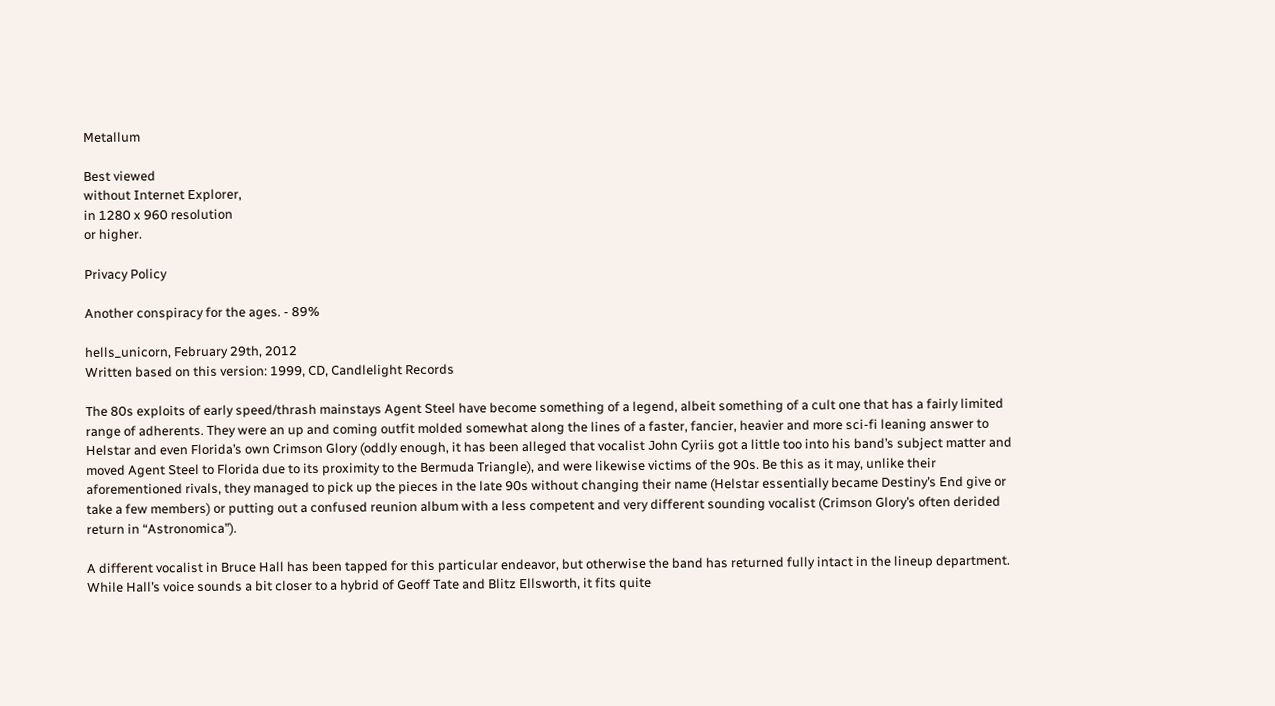Metallum

Best viewed
without Internet Explorer,
in 1280 x 960 resolution
or higher.

Privacy Policy

Another conspiracy for the ages. - 89%

hells_unicorn, February 29th, 2012
Written based on this version: 1999, CD, Candlelight Records

The 80s exploits of early speed/thrash mainstays Agent Steel have become something of a legend, albeit something of a cult one that has a fairly limited range of adherents. They were an up and coming outfit molded somewhat along the lines of a faster, fancier, heavier and more sci-fi leaning answer to Helstar and even Florida’s own Crimson Glory (oddly enough, it has been alleged that vocalist John Cyriis got a little too into his band’s subject matter and moved Agent Steel to Florida due to its proximity to the Bermuda Triangle), and were likewise victims of the 90s. Be this as it may, unlike their aforementioned rivals, they managed to pick up the pieces in the late 90s without changing their name (Helstar essentially became Destiny’s End give or take a few members) or putting out a confused reunion album with a less competent and very different sounding vocalist (Crimson Glory’s often derided return in “Astronomica”).

A different vocalist in Bruce Hall has been tapped for this particular endeavor, but otherwise the band has returned fully intact in the lineup department. While Hall’s voice sounds a bit closer to a hybrid of Geoff Tate and Blitz Ellsworth, it fits quite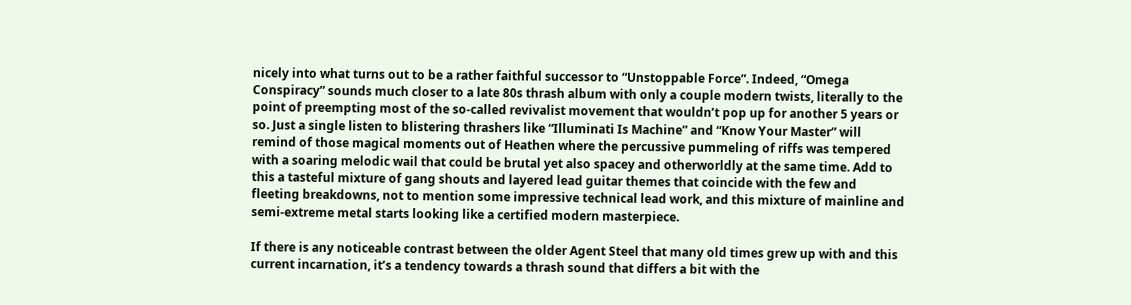nicely into what turns out to be a rather faithful successor to “Unstoppable Force”. Indeed, “Omega Conspiracy” sounds much closer to a late 80s thrash album with only a couple modern twists, literally to the point of preempting most of the so-called revivalist movement that wouldn’t pop up for another 5 years or so. Just a single listen to blistering thrashers like “Illuminati Is Machine” and “Know Your Master” will remind of those magical moments out of Heathen where the percussive pummeling of riffs was tempered with a soaring melodic wail that could be brutal yet also spacey and otherworldly at the same time. Add to this a tasteful mixture of gang shouts and layered lead guitar themes that coincide with the few and fleeting breakdowns, not to mention some impressive technical lead work, and this mixture of mainline and semi-extreme metal starts looking like a certified modern masterpiece.

If there is any noticeable contrast between the older Agent Steel that many old times grew up with and this current incarnation, it’s a tendency towards a thrash sound that differs a bit with the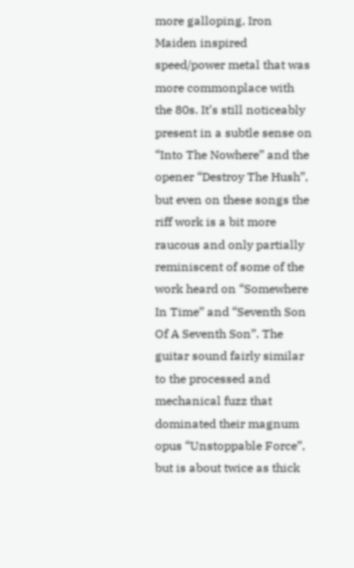more galloping, Iron Maiden inspired speed/power metal that was more commonplace with the 80s. It’s still noticeably present in a subtle sense on “Into The Nowhere” and the opener “Destroy The Hush”, but even on these songs the riff work is a bit more raucous and only partially reminiscent of some of the work heard on “Somewhere In Time” and “Seventh Son Of A Seventh Son”. The guitar sound fairly similar to the processed and mechanical fuzz that dominated their magnum opus “Unstoppable Force”, but is about twice as thick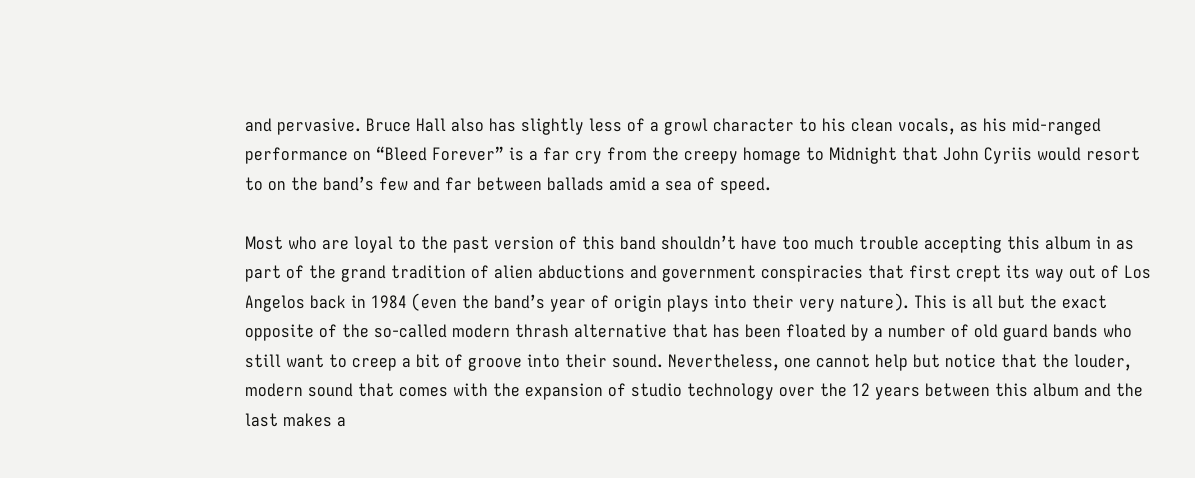and pervasive. Bruce Hall also has slightly less of a growl character to his clean vocals, as his mid-ranged performance on “Bleed Forever” is a far cry from the creepy homage to Midnight that John Cyriis would resort to on the band’s few and far between ballads amid a sea of speed.

Most who are loyal to the past version of this band shouldn’t have too much trouble accepting this album in as part of the grand tradition of alien abductions and government conspiracies that first crept its way out of Los Angelos back in 1984 (even the band’s year of origin plays into their very nature). This is all but the exact opposite of the so-called modern thrash alternative that has been floated by a number of old guard bands who still want to creep a bit of groove into their sound. Nevertheless, one cannot help but notice that the louder, modern sound that comes with the expansion of studio technology over the 12 years between this album and the last makes a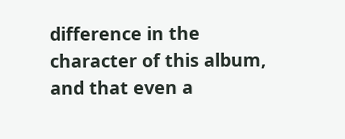difference in the character of this album, and that even a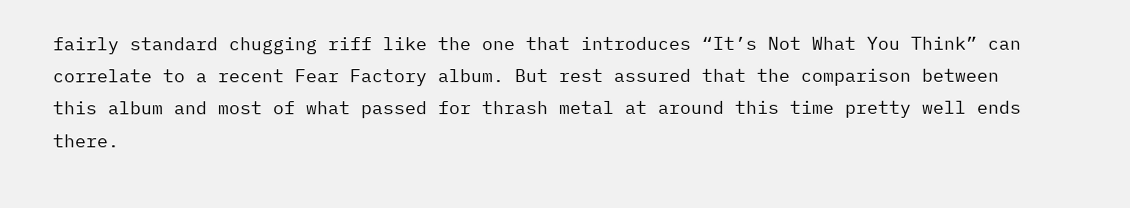fairly standard chugging riff like the one that introduces “It’s Not What You Think” can correlate to a recent Fear Factory album. But rest assured that the comparison between this album and most of what passed for thrash metal at around this time pretty well ends there.